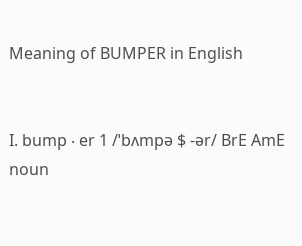Meaning of BUMPER in English


I. bump ‧ er 1 /ˈbʌmpə $ -ər/ BrE AmE noun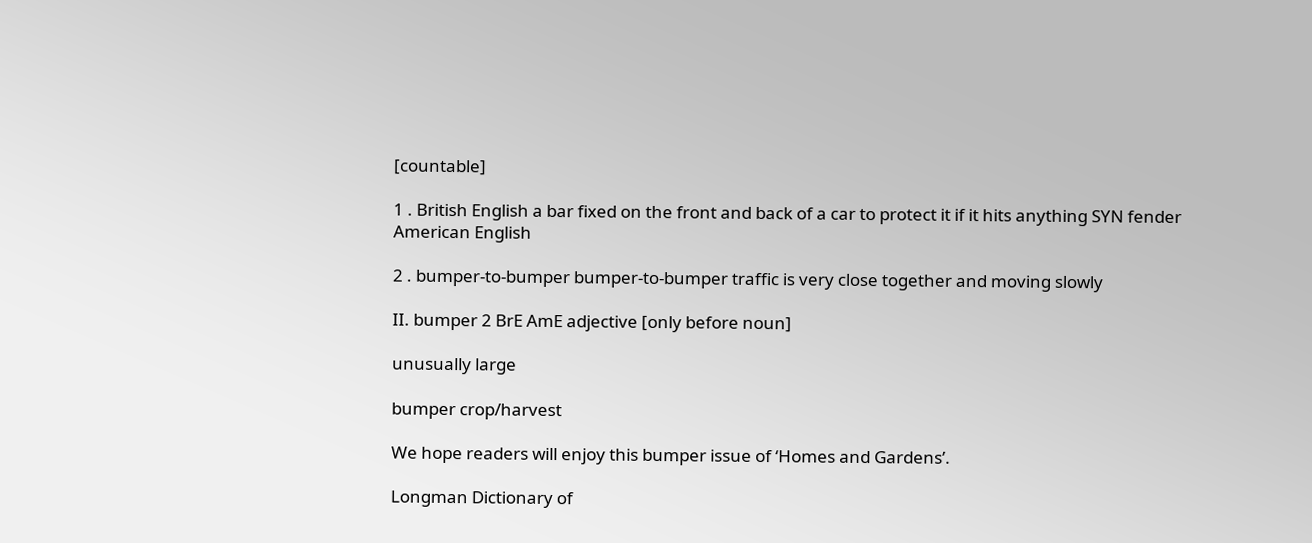[countable]

1 . British English a bar fixed on the front and back of a car to protect it if it hits anything SYN fender American English

2 . bumper-to-bumper bumper-to-bumper traffic is very close together and moving slowly

II. bumper 2 BrE AmE adjective [only before noun]

unusually large

bumper crop/harvest

We hope readers will enjoy this bumper issue of ‘Homes and Gardens’.

Longman Dictionary of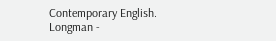Contemporary English.      Longman -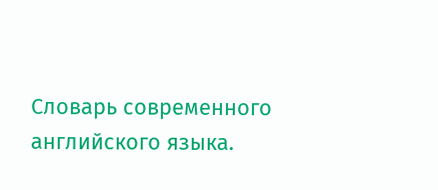Словарь современного английского языка.